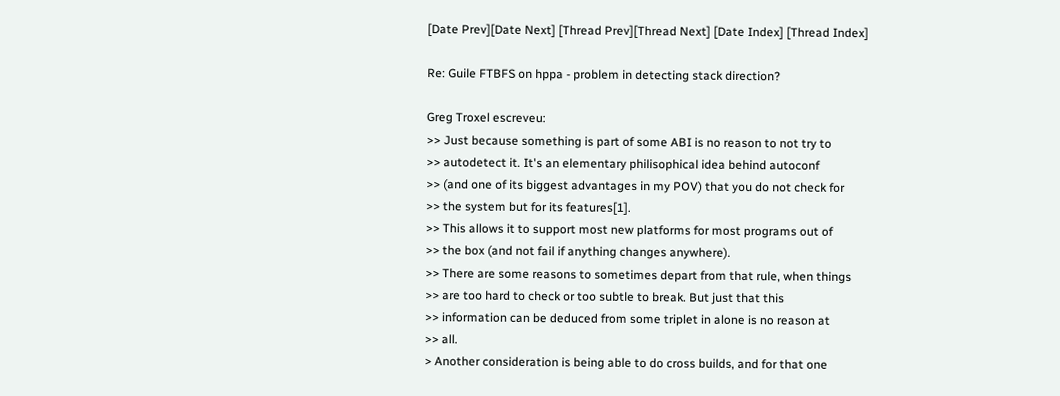[Date Prev][Date Next] [Thread Prev][Thread Next] [Date Index] [Thread Index]

Re: Guile FTBFS on hppa - problem in detecting stack direction?

Greg Troxel escreveu:
>> Just because something is part of some ABI is no reason to not try to
>> autodetect it. It's an elementary philisophical idea behind autoconf
>> (and one of its biggest advantages in my POV) that you do not check for
>> the system but for its features[1].
>> This allows it to support most new platforms for most programs out of
>> the box (and not fail if anything changes anywhere).
>> There are some reasons to sometimes depart from that rule, when things
>> are too hard to check or too subtle to break. But just that this
>> information can be deduced from some triplet in alone is no reason at
>> all.
> Another consideration is being able to do cross builds, and for that one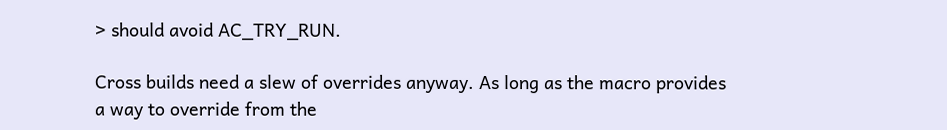> should avoid AC_TRY_RUN.

Cross builds need a slew of overrides anyway. As long as the macro provides
a way to override from the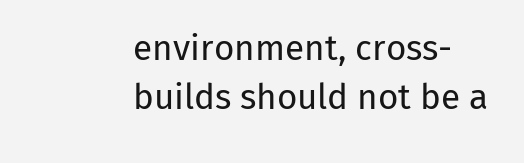environment, cross-builds should not be a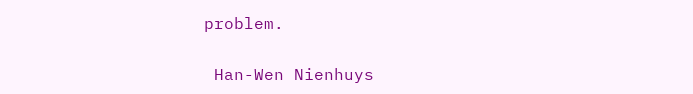problem.

 Han-Wen Nienhuys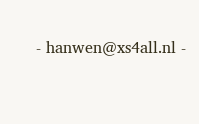- hanwen@xs4all.nl -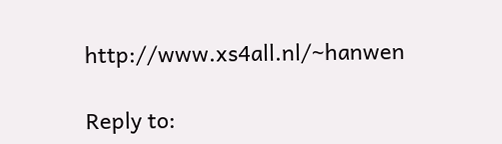http://www.xs4all.nl/~hanwen

Reply to: